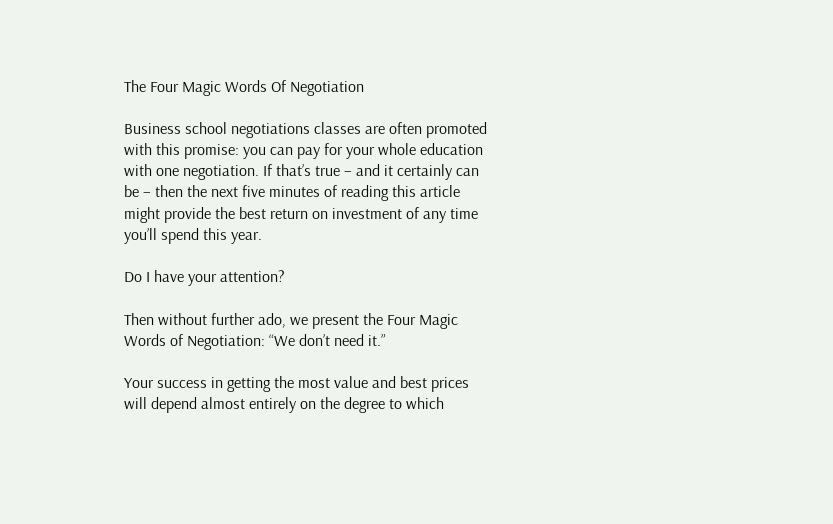The Four Magic Words Of Negotiation

Business school negotiations classes are often promoted with this promise: you can pay for your whole education with one negotiation. If that’s true – and it certainly can be – then the next five minutes of reading this article might provide the best return on investment of any time you’ll spend this year.

Do I have your attention?

Then without further ado, we present the Four Magic Words of Negotiation: “We don’t need it.”

Your success in getting the most value and best prices will depend almost entirely on the degree to which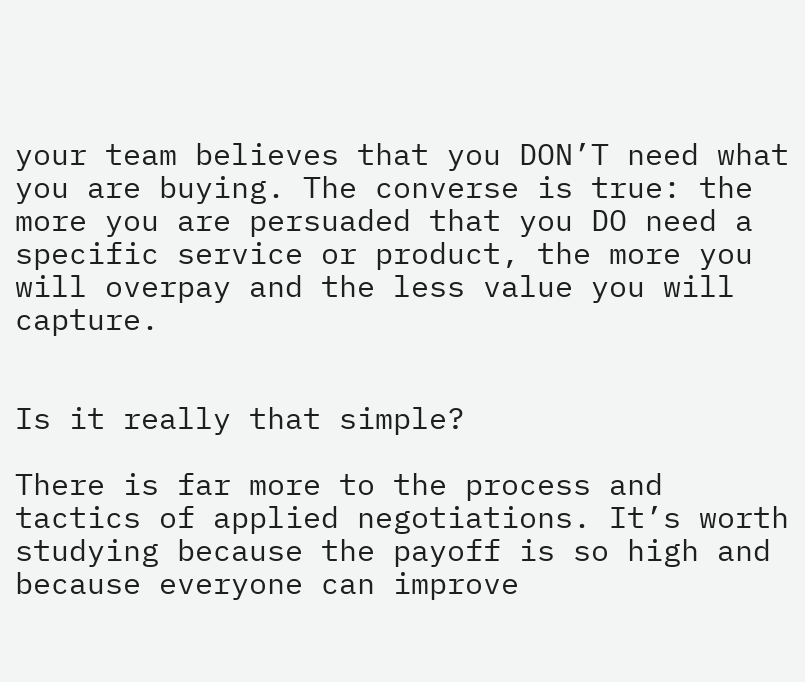your team believes that you DON’T need what you are buying. The converse is true: the more you are persuaded that you DO need a specific service or product, the more you will overpay and the less value you will capture.


Is it really that simple?

There is far more to the process and tactics of applied negotiations. It’s worth studying because the payoff is so high and because everyone can improve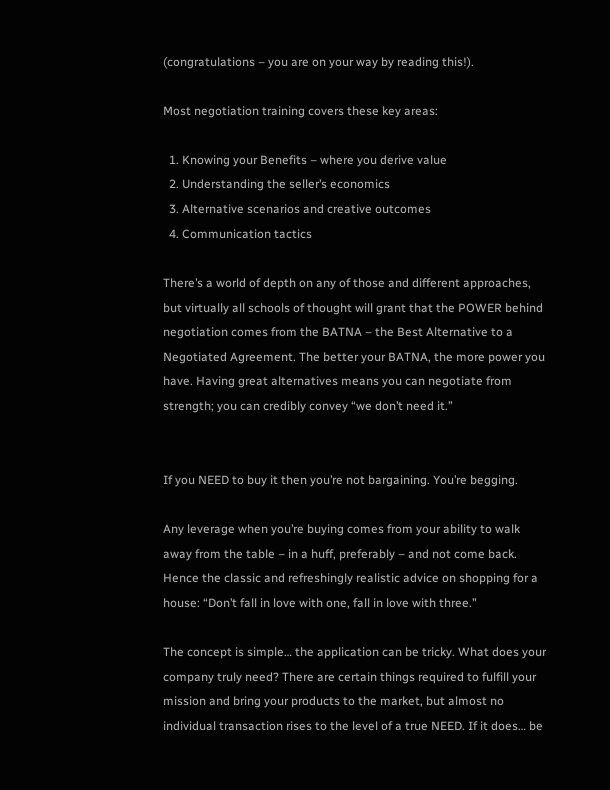(congratulations – you are on your way by reading this!).

Most negotiation training covers these key areas:

  1. Knowing your Benefits – where you derive value
  2. Understanding the seller’s economics
  3. Alternative scenarios and creative outcomes
  4. Communication tactics

There’s a world of depth on any of those and different approaches, but virtually all schools of thought will grant that the POWER behind negotiation comes from the BATNA – the Best Alternative to a Negotiated Agreement. The better your BATNA, the more power you have. Having great alternatives means you can negotiate from strength; you can credibly convey “we don’t need it.”


If you NEED to buy it then you’re not bargaining. You’re begging.

Any leverage when you’re buying comes from your ability to walk away from the table – in a huff, preferably – and not come back. Hence the classic and refreshingly realistic advice on shopping for a house: “Don’t fall in love with one, fall in love with three.”

The concept is simple… the application can be tricky. What does your company truly need? There are certain things required to fulfill your mission and bring your products to the market, but almost no individual transaction rises to the level of a true NEED. If it does… be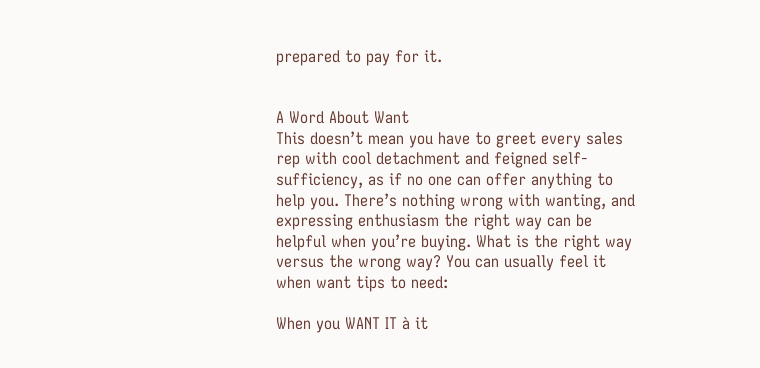prepared to pay for it.


A Word About Want
This doesn’t mean you have to greet every sales rep with cool detachment and feigned self-sufficiency, as if no one can offer anything to help you. There’s nothing wrong with wanting, and expressing enthusiasm the right way can be helpful when you’re buying. What is the right way versus the wrong way? You can usually feel it when want tips to need:

When you WANT IT à it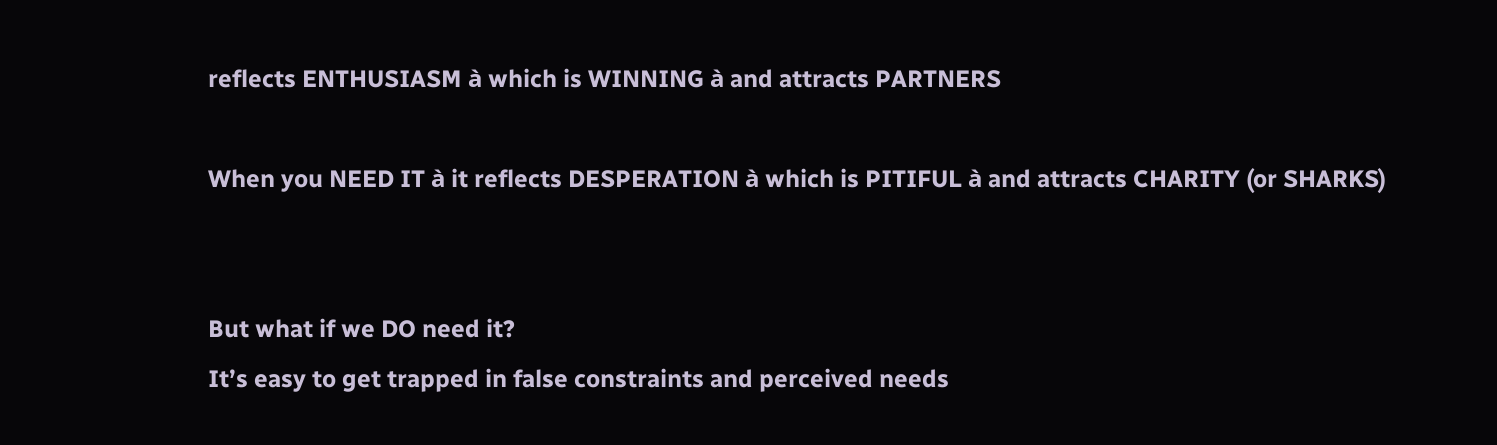reflects ENTHUSIASM à which is WINNING à and attracts PARTNERS

When you NEED IT à it reflects DESPERATION à which is PITIFUL à and attracts CHARITY (or SHARKS)


But what if we DO need it?
It’s easy to get trapped in false constraints and perceived needs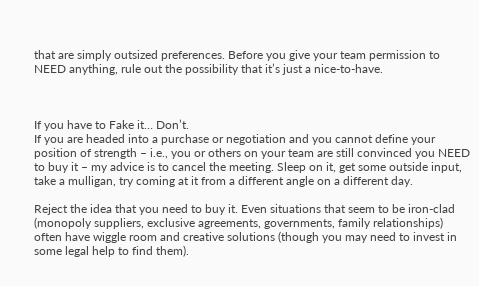that are simply outsized preferences. Before you give your team permission to NEED anything, rule out the possibility that it’s just a nice-to-have.



If you have to Fake it… Don’t.
If you are headed into a purchase or negotiation and you cannot define your position of strength – i.e., you or others on your team are still convinced you NEED to buy it – my advice is to cancel the meeting. Sleep on it, get some outside input, take a mulligan, try coming at it from a different angle on a different day.

Reject the idea that you need to buy it. Even situations that seem to be iron-clad (monopoly suppliers, exclusive agreements, governments, family relationships) often have wiggle room and creative solutions (though you may need to invest in some legal help to find them).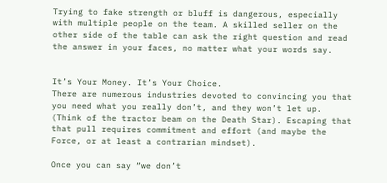Trying to fake strength or bluff is dangerous, especially with multiple people on the team. A skilled seller on the other side of the table can ask the right question and read the answer in your faces, no matter what your words say.


It’s Your Money. It’s Your Choice.
There are numerous industries devoted to convincing you that you need what you really don’t, and they won’t let up. (Think of the tractor beam on the Death Star). Escaping that that pull requires commitment and effort (and maybe the Force, or at least a contrarian mindset).

Once you can say “we don’t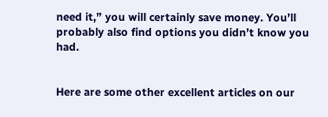need it,” you will certainly save money. You’ll probably also find options you didn’t know you had.


Here are some other excellent articles on our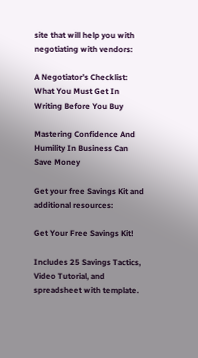site that will help you with negotiating with vendors:

A Negotiator’s Checklist: What You Must Get In Writing Before You Buy

Mastering Confidence And Humility In Business Can Save Money

Get your free Savings Kit and additional resources:

Get Your Free Savings Kit!

Includes 25 Savings Tactics, Video Tutorial, and spreadsheet with template.